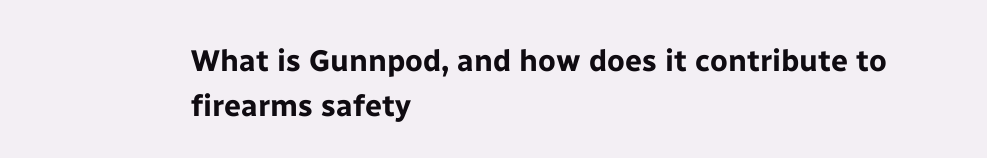What is Gunnpod, and how does it contribute to firearms safety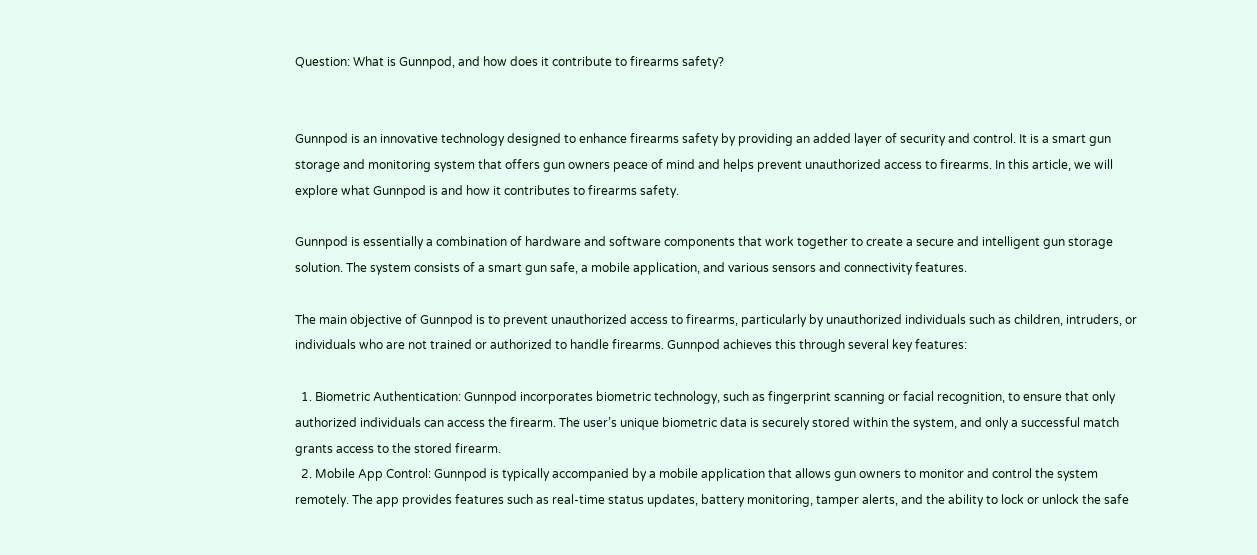Question: What is Gunnpod, and how does it contribute to firearms safety?


Gunnpod is an innovative technology designed to enhance firearms safety by providing an added layer of security and control. It is a smart gun storage and monitoring system that offers gun owners peace of mind and helps prevent unauthorized access to firearms. In this article, we will explore what Gunnpod is and how it contributes to firearms safety.

Gunnpod is essentially a combination of hardware and software components that work together to create a secure and intelligent gun storage solution. The system consists of a smart gun safe, a mobile application, and various sensors and connectivity features.

The main objective of Gunnpod is to prevent unauthorized access to firearms, particularly by unauthorized individuals such as children, intruders, or individuals who are not trained or authorized to handle firearms. Gunnpod achieves this through several key features:

  1. Biometric Authentication: Gunnpod incorporates biometric technology, such as fingerprint scanning or facial recognition, to ensure that only authorized individuals can access the firearm. The user’s unique biometric data is securely stored within the system, and only a successful match grants access to the stored firearm.
  2. Mobile App Control: Gunnpod is typically accompanied by a mobile application that allows gun owners to monitor and control the system remotely. The app provides features such as real-time status updates, battery monitoring, tamper alerts, and the ability to lock or unlock the safe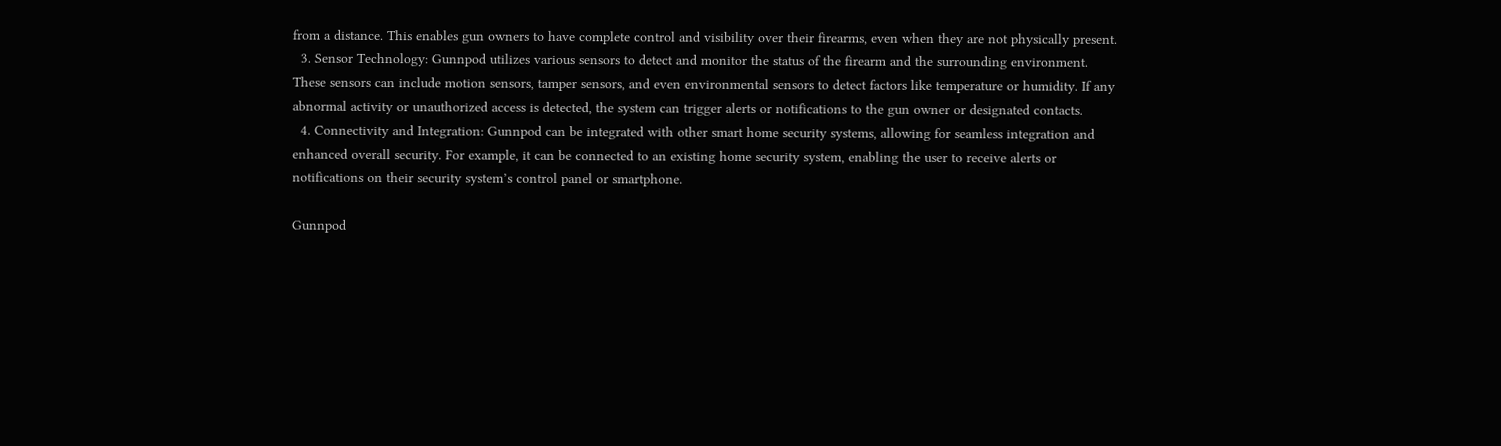from a distance. This enables gun owners to have complete control and visibility over their firearms, even when they are not physically present.
  3. Sensor Technology: Gunnpod utilizes various sensors to detect and monitor the status of the firearm and the surrounding environment. These sensors can include motion sensors, tamper sensors, and even environmental sensors to detect factors like temperature or humidity. If any abnormal activity or unauthorized access is detected, the system can trigger alerts or notifications to the gun owner or designated contacts.
  4. Connectivity and Integration: Gunnpod can be integrated with other smart home security systems, allowing for seamless integration and enhanced overall security. For example, it can be connected to an existing home security system, enabling the user to receive alerts or notifications on their security system’s control panel or smartphone.

Gunnpod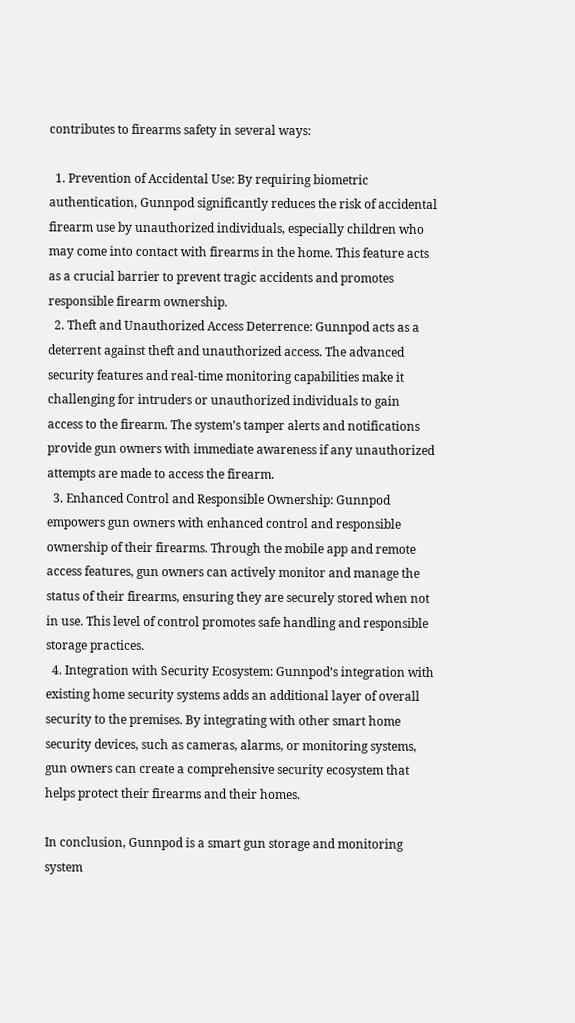contributes to firearms safety in several ways:

  1. Prevention of Accidental Use: By requiring biometric authentication, Gunnpod significantly reduces the risk of accidental firearm use by unauthorized individuals, especially children who may come into contact with firearms in the home. This feature acts as a crucial barrier to prevent tragic accidents and promotes responsible firearm ownership.
  2. Theft and Unauthorized Access Deterrence: Gunnpod acts as a deterrent against theft and unauthorized access. The advanced security features and real-time monitoring capabilities make it challenging for intruders or unauthorized individuals to gain access to the firearm. The system’s tamper alerts and notifications provide gun owners with immediate awareness if any unauthorized attempts are made to access the firearm.
  3. Enhanced Control and Responsible Ownership: Gunnpod empowers gun owners with enhanced control and responsible ownership of their firearms. Through the mobile app and remote access features, gun owners can actively monitor and manage the status of their firearms, ensuring they are securely stored when not in use. This level of control promotes safe handling and responsible storage practices.
  4. Integration with Security Ecosystem: Gunnpod’s integration with existing home security systems adds an additional layer of overall security to the premises. By integrating with other smart home security devices, such as cameras, alarms, or monitoring systems, gun owners can create a comprehensive security ecosystem that helps protect their firearms and their homes.

In conclusion, Gunnpod is a smart gun storage and monitoring system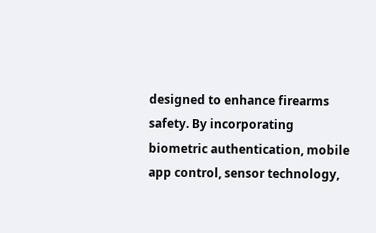designed to enhance firearms safety. By incorporating biometric authentication, mobile app control, sensor technology,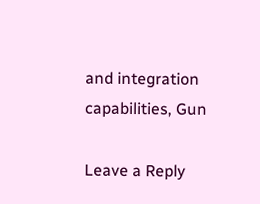and integration capabilities, Gun

Leave a Reply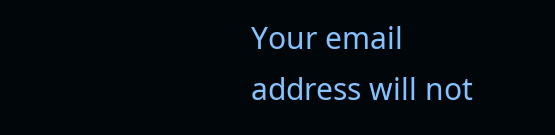Your email address will not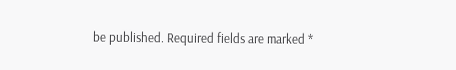be published. Required fields are marked *